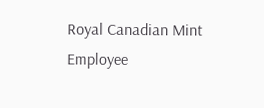Royal Canadian Mint Employee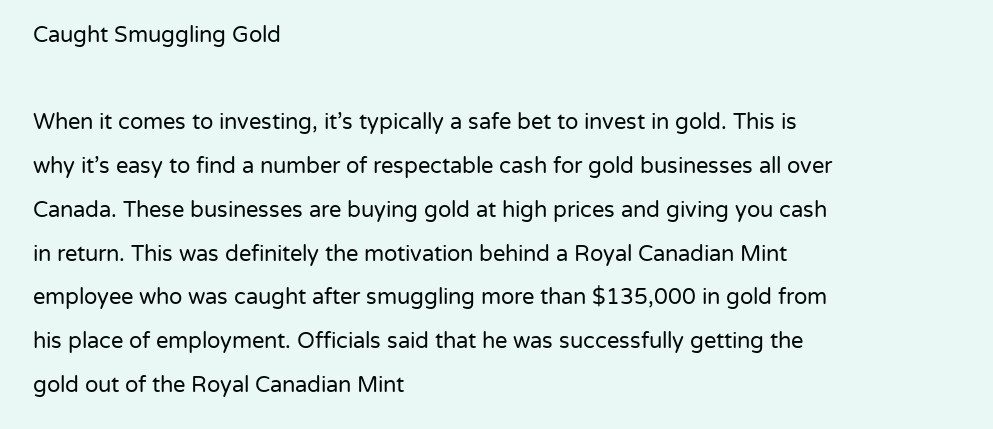Caught Smuggling Gold

When it comes to investing, it’s typically a safe bet to invest in gold. This is why it’s easy to find a number of respectable cash for gold businesses all over Canada. These businesses are buying gold at high prices and giving you cash in return. This was definitely the motivation behind a Royal Canadian Mint employee who was caught after smuggling more than $135,000 in gold from his place of employment. Officials said that he was successfully getting the gold out of the Royal Canadian Mint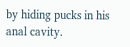by hiding pucks in his anal cavity.